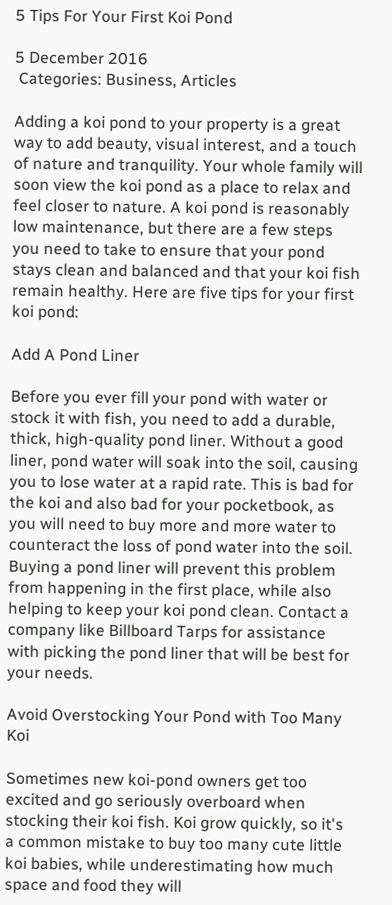5 Tips For Your First Koi Pond

5 December 2016
 Categories: Business, Articles

Adding a koi pond to your property is a great way to add beauty, visual interest, and a touch of nature and tranquility. Your whole family will soon view the koi pond as a place to relax and feel closer to nature. A koi pond is reasonably low maintenance, but there are a few steps you need to take to ensure that your pond stays clean and balanced and that your koi fish remain healthy. Here are five tips for your first koi pond:

Add A Pond Liner

Before you ever fill your pond with water or stock it with fish, you need to add a durable, thick, high-quality pond liner. Without a good liner, pond water will soak into the soil, causing you to lose water at a rapid rate. This is bad for the koi and also bad for your pocketbook, as you will need to buy more and more water to counteract the loss of pond water into the soil. Buying a pond liner will prevent this problem from happening in the first place, while also helping to keep your koi pond clean. Contact a company like Billboard Tarps for assistance with picking the pond liner that will be best for your needs.

Avoid Overstocking Your Pond with Too Many Koi

Sometimes new koi-pond owners get too excited and go seriously overboard when stocking their koi fish. Koi grow quickly, so it's a common mistake to buy too many cute little koi babies, while underestimating how much space and food they will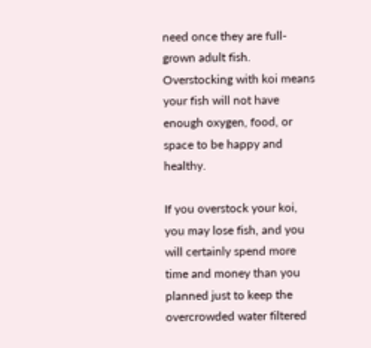need once they are full-grown adult fish. Overstocking with koi means your fish will not have enough oxygen, food, or space to be happy and healthy.

If you overstock your koi, you may lose fish, and you will certainly spend more time and money than you planned just to keep the overcrowded water filtered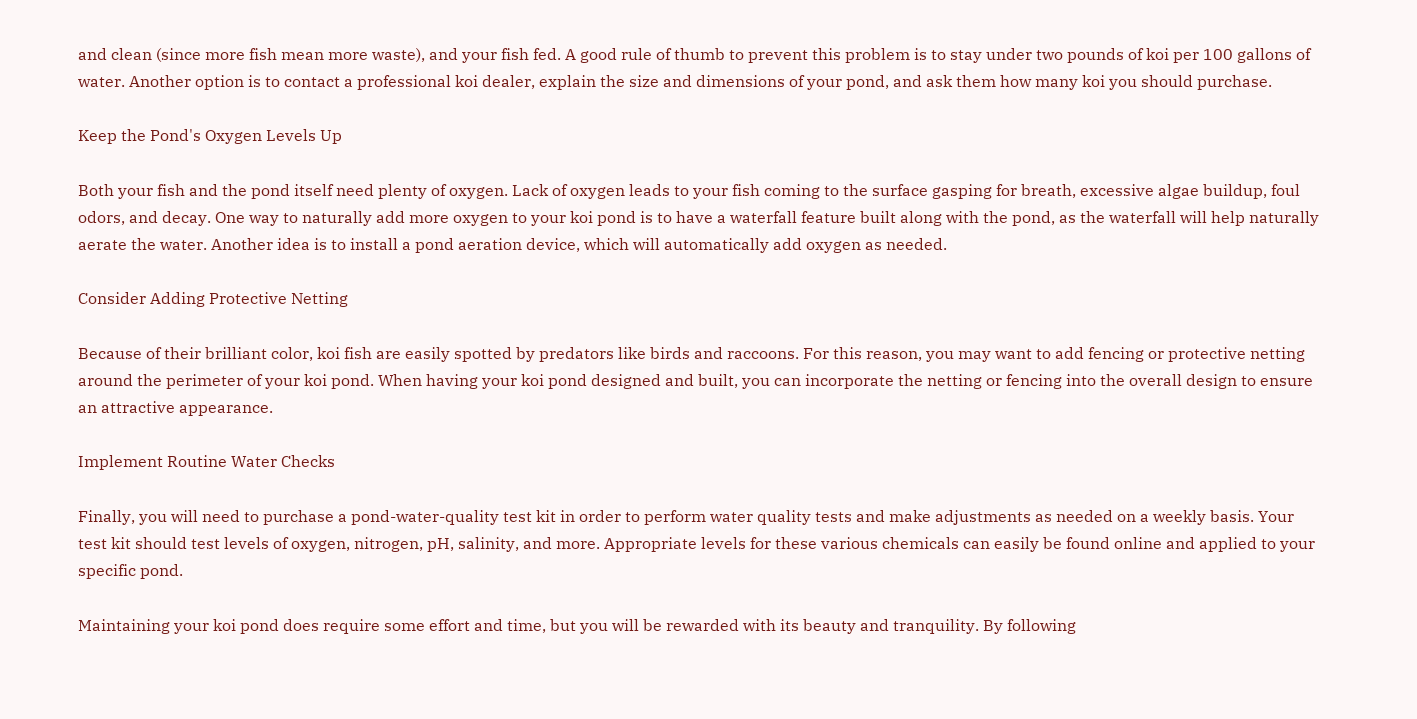and clean (since more fish mean more waste), and your fish fed. A good rule of thumb to prevent this problem is to stay under two pounds of koi per 100 gallons of water. Another option is to contact a professional koi dealer, explain the size and dimensions of your pond, and ask them how many koi you should purchase.

Keep the Pond's Oxygen Levels Up

Both your fish and the pond itself need plenty of oxygen. Lack of oxygen leads to your fish coming to the surface gasping for breath, excessive algae buildup, foul odors, and decay. One way to naturally add more oxygen to your koi pond is to have a waterfall feature built along with the pond, as the waterfall will help naturally aerate the water. Another idea is to install a pond aeration device, which will automatically add oxygen as needed.

Consider Adding Protective Netting

Because of their brilliant color, koi fish are easily spotted by predators like birds and raccoons. For this reason, you may want to add fencing or protective netting around the perimeter of your koi pond. When having your koi pond designed and built, you can incorporate the netting or fencing into the overall design to ensure an attractive appearance.

Implement Routine Water Checks

Finally, you will need to purchase a pond-water-quality test kit in order to perform water quality tests and make adjustments as needed on a weekly basis. Your test kit should test levels of oxygen, nitrogen, pH, salinity, and more. Appropriate levels for these various chemicals can easily be found online and applied to your specific pond.

Maintaining your koi pond does require some effort and time, but you will be rewarded with its beauty and tranquility. By following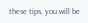these tips, you will be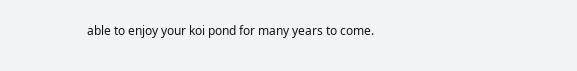able to enjoy your koi pond for many years to come.